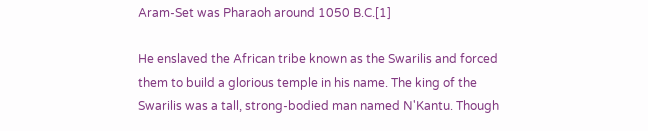Aram-Set was Pharaoh around 1050 B.C.[1]

He enslaved the African tribe known as the Swarilis and forced them to build a glorious temple in his name. The king of the Swarilis was a tall, strong-bodied man named N'Kantu. Though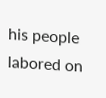his people labored on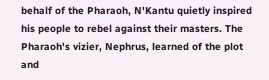behalf of the Pharaoh, N'Kantu quietly inspired his people to rebel against their masters. The Pharaoh's vizier, Nephrus, learned of the plot and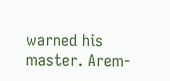warned his master. Arem-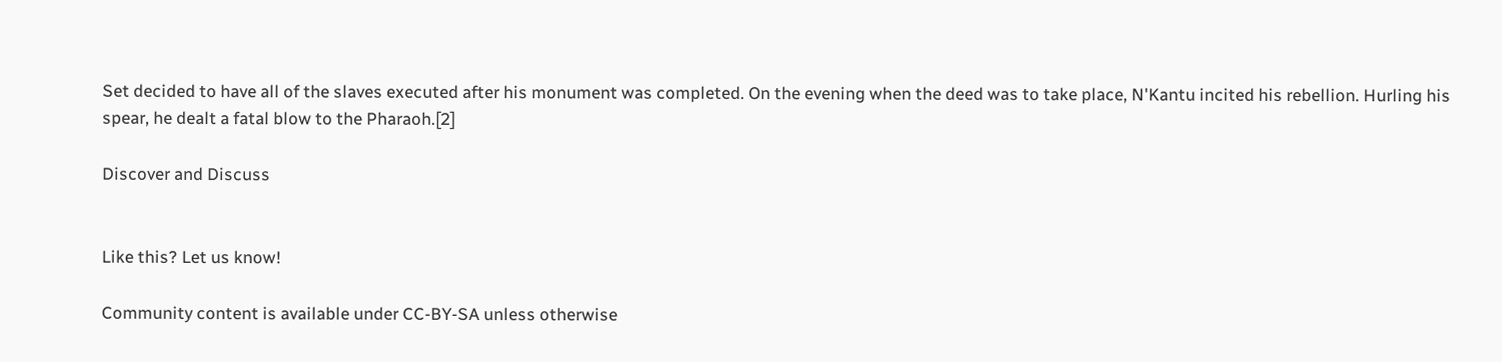Set decided to have all of the slaves executed after his monument was completed. On the evening when the deed was to take place, N'Kantu incited his rebellion. Hurling his spear, he dealt a fatal blow to the Pharaoh.[2]

Discover and Discuss


Like this? Let us know!

Community content is available under CC-BY-SA unless otherwise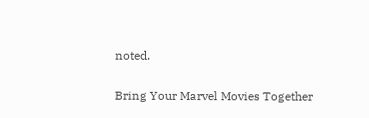noted.

Bring Your Marvel Movies Together